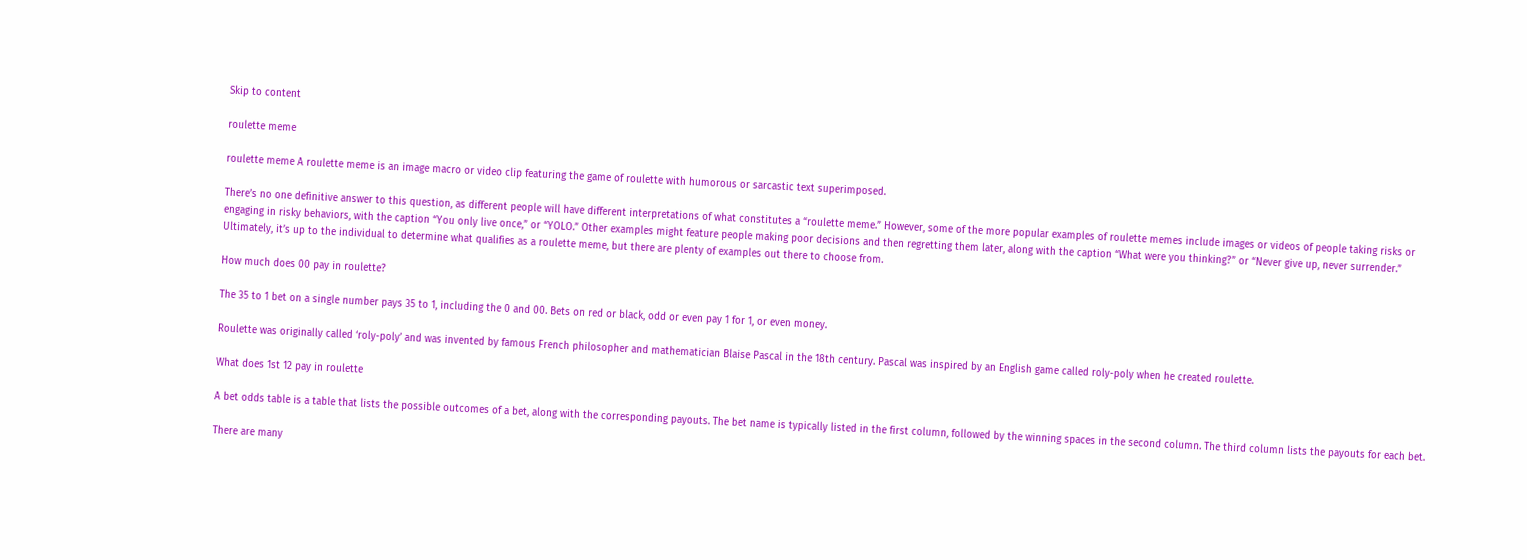Skip to content

roulette meme

roulette meme A roulette meme is an image macro or video clip featuring the game of roulette with humorous or sarcastic text superimposed.

There’s no one definitive answer to this question, as different people will have different interpretations of what constitutes a “roulette meme.” However, some of the more popular examples of roulette memes include images or videos of people taking risks or engaging in risky behaviors, with the caption “You only live once,” or “YOLO.” Other examples might feature people making poor decisions and then regretting them later, along with the caption “What were you thinking?” or “Never give up, never surrender.” Ultimately, it’s up to the individual to determine what qualifies as a roulette meme, but there are plenty of examples out there to choose from.

How much does 00 pay in roulette?

The 35 to 1 bet on a single number pays 35 to 1, including the 0 and 00. Bets on red or black, odd or even pay 1 for 1, or even money.

Roulette was originally called ‘roly-poly’ and was invented by famous French philosopher and mathematician Blaise Pascal in the 18th century. Pascal was inspired by an English game called roly-poly when he created roulette.

What does 1st 12 pay in roulette

A bet odds table is a table that lists the possible outcomes of a bet, along with the corresponding payouts. The bet name is typically listed in the first column, followed by the winning spaces in the second column. The third column lists the payouts for each bet.

There are many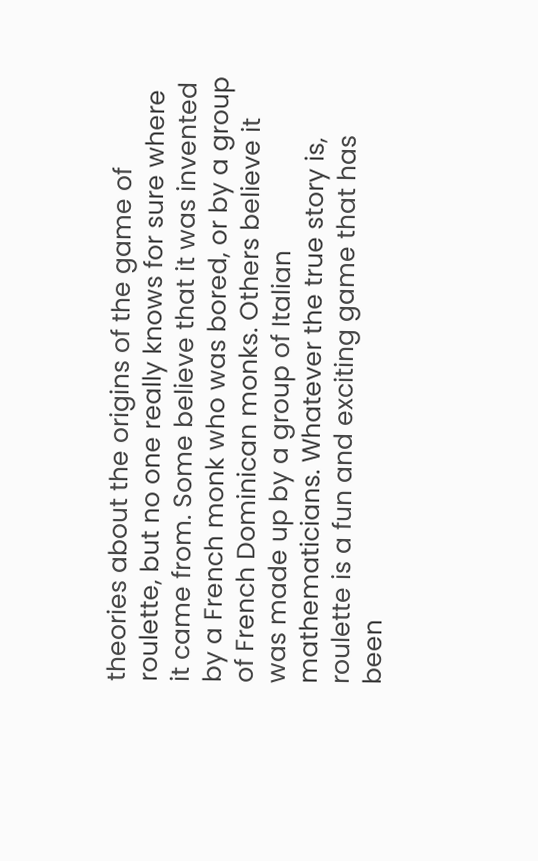theories about the origins of the game of roulette, but no one really knows for sure where it came from. Some believe that it was invented by a French monk who was bored, or by a group of French Dominican monks. Others believe it was made up by a group of Italian mathematicians. Whatever the true story is, roulette is a fun and exciting game that has been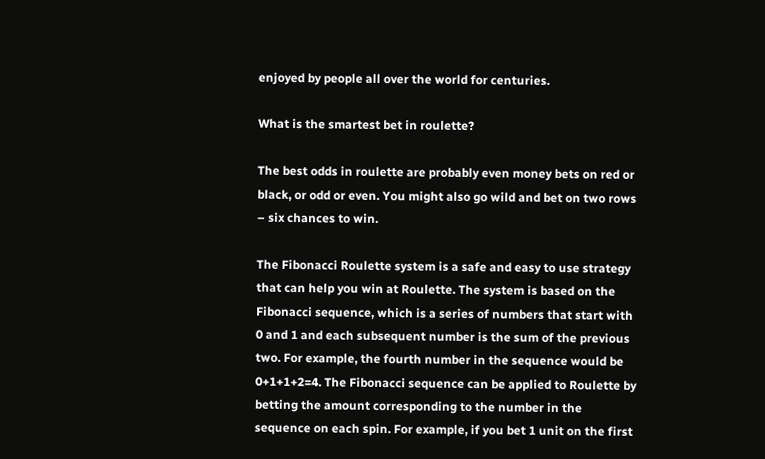enjoyed by people all over the world for centuries.

What is the smartest bet in roulette?

The best odds in roulette are probably even money bets on red or black, or odd or even. You might also go wild and bet on two rows – six chances to win.

The Fibonacci Roulette system is a safe and easy to use strategy that can help you win at Roulette. The system is based on the Fibonacci sequence, which is a series of numbers that start with 0 and 1 and each subsequent number is the sum of the previous two. For example, the fourth number in the sequence would be 0+1+1+2=4. The Fibonacci sequence can be applied to Roulette by betting the amount corresponding to the number in the sequence on each spin. For example, if you bet 1 unit on the first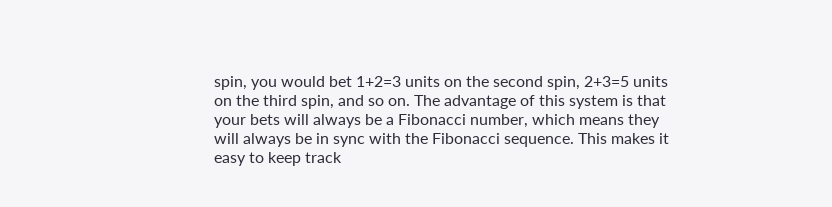spin, you would bet 1+2=3 units on the second spin, 2+3=5 units on the third spin, and so on. The advantage of this system is that your bets will always be a Fibonacci number, which means they will always be in sync with the Fibonacci sequence. This makes it easy to keep track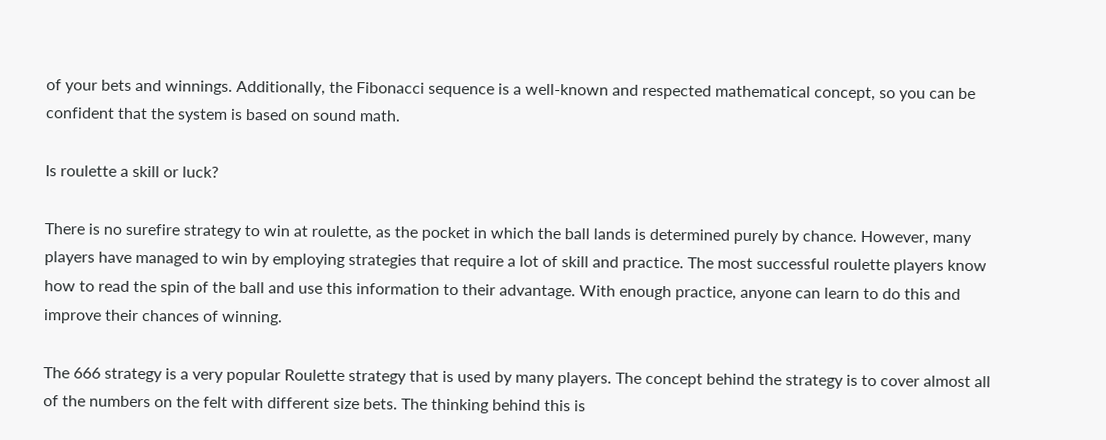of your bets and winnings. Additionally, the Fibonacci sequence is a well-known and respected mathematical concept, so you can be confident that the system is based on sound math.

Is roulette a skill or luck?

There is no surefire strategy to win at roulette, as the pocket in which the ball lands is determined purely by chance. However, many players have managed to win by employing strategies that require a lot of skill and practice. The most successful roulette players know how to read the spin of the ball and use this information to their advantage. With enough practice, anyone can learn to do this and improve their chances of winning.

The 666 strategy is a very popular Roulette strategy that is used by many players. The concept behind the strategy is to cover almost all of the numbers on the felt with different size bets. The thinking behind this is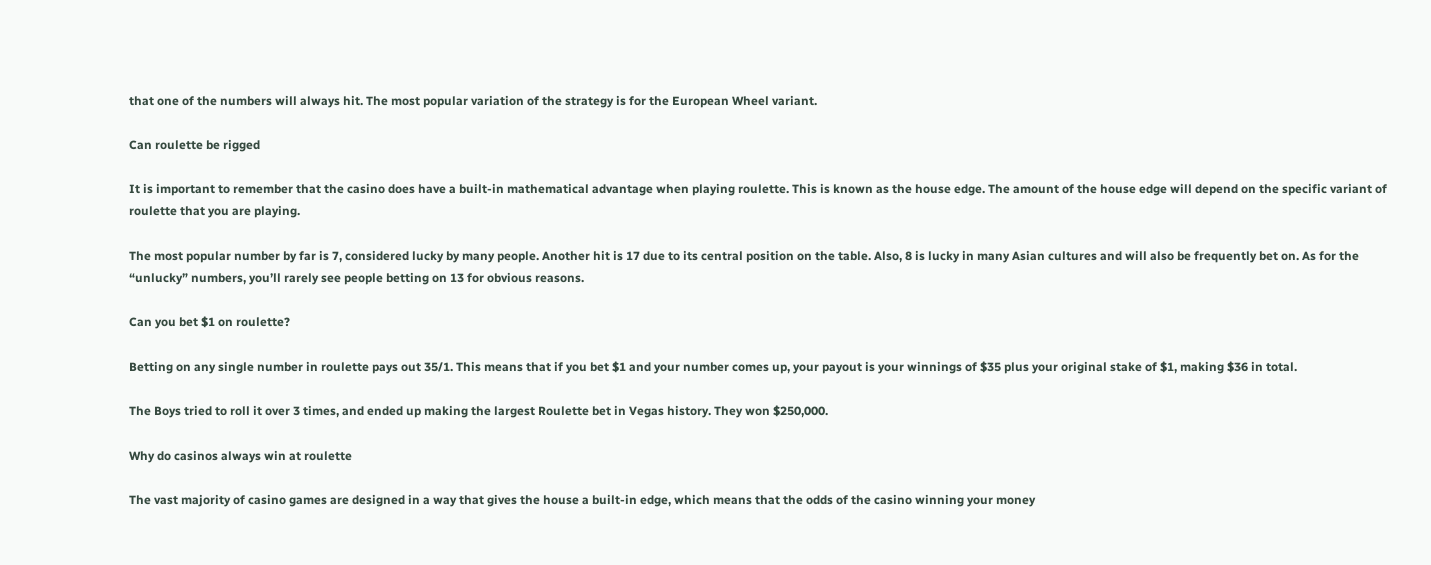that one of the numbers will always hit. The most popular variation of the strategy is for the European Wheel variant.

Can roulette be rigged

It is important to remember that the casino does have a built-in mathematical advantage when playing roulette. This is known as the house edge. The amount of the house edge will depend on the specific variant of roulette that you are playing.

The most popular number by far is 7, considered lucky by many people. Another hit is 17 due to its central position on the table. Also, 8 is lucky in many Asian cultures and will also be frequently bet on. As for the “unlucky” numbers, you’ll rarely see people betting on 13 for obvious reasons.

Can you bet $1 on roulette?

Betting on any single number in roulette pays out 35/1. This means that if you bet $1 and your number comes up, your payout is your winnings of $35 plus your original stake of $1, making $36 in total.

The Boys tried to roll it over 3 times, and ended up making the largest Roulette bet in Vegas history. They won $250,000.

Why do casinos always win at roulette

The vast majority of casino games are designed in a way that gives the house a built-in edge, which means that the odds of the casino winning your money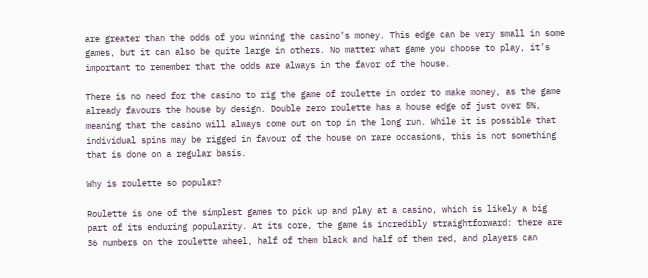are greater than the odds of you winning the casino’s money. This edge can be very small in some games, but it can also be quite large in others. No matter what game you choose to play, it’s important to remember that the odds are always in the favor of the house.

There is no need for the casino to rig the game of roulette in order to make money, as the game already favours the house by design. Double zero roulette has a house edge of just over 5%, meaning that the casino will always come out on top in the long run. While it is possible that individual spins may be rigged in favour of the house on rare occasions, this is not something that is done on a regular basis.

Why is roulette so popular?

Roulette is one of the simplest games to pick up and play at a casino, which is likely a big part of its enduring popularity. At its core, the game is incredibly straightforward: there are 36 numbers on the roulette wheel, half of them black and half of them red, and players can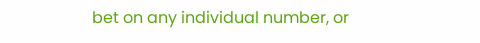bet on any individual number, or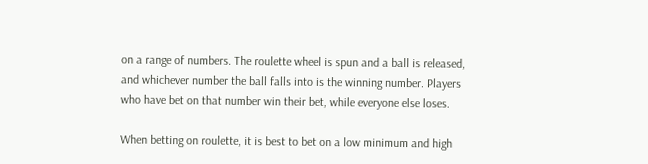on a range of numbers. The roulette wheel is spun and a ball is released, and whichever number the ball falls into is the winning number. Players who have bet on that number win their bet, while everyone else loses.

When betting on roulette, it is best to bet on a low minimum and high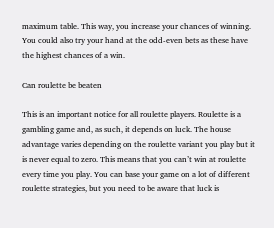maximum table. This way, you increase your chances of winning. You could also try your hand at the odd-even bets as these have the highest chances of a win.

Can roulette be beaten

This is an important notice for all roulette players. Roulette is a gambling game and, as such, it depends on luck. The house advantage varies depending on the roulette variant you play but it is never equal to zero. This means that you can’t win at roulette every time you play. You can base your game on a lot of different roulette strategies, but you need to be aware that luck is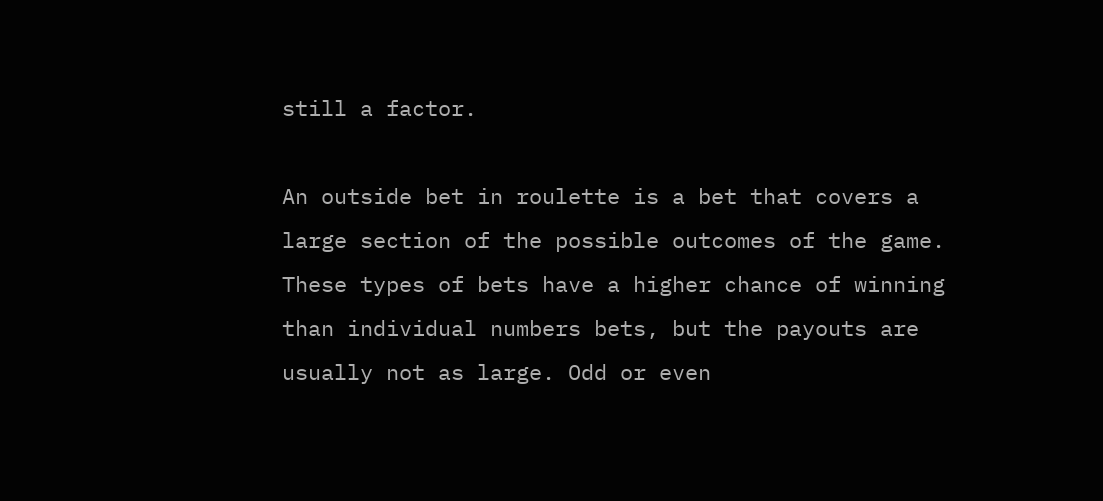still a factor.

An outside bet in roulette is a bet that covers a large section of the possible outcomes of the game. These types of bets have a higher chance of winning than individual numbers bets, but the payouts are usually not as large. Odd or even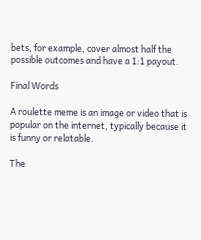bets, for example, cover almost half the possible outcomes and have a 1:1 payout.

Final Words

A roulette meme is an image or video that is popular on the internet, typically because it is funny or relatable.

The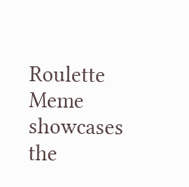Roulette Meme showcases the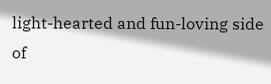light-hearted and fun-loving side of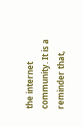the internet community. It is a reminder that,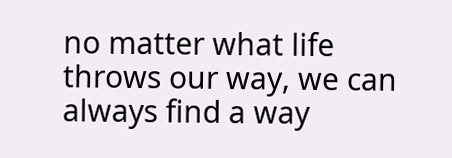no matter what life throws our way, we can always find a way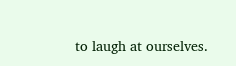to laugh at ourselves.